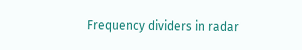Frequency dividers in radar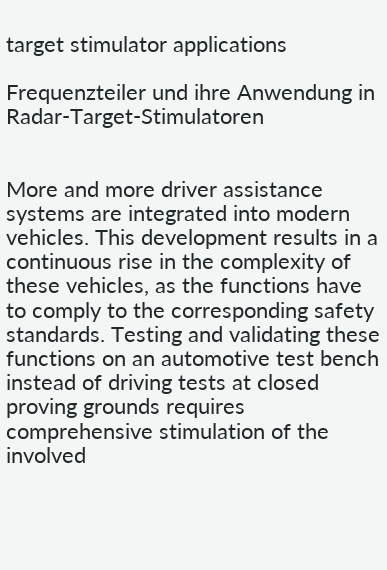target stimulator applications

Frequenzteiler und ihre Anwendung in Radar-Target-Stimulatoren


More and more driver assistance systems are integrated into modern vehicles. This development results in a continuous rise in the complexity of these vehicles, as the functions have to comply to the corresponding safety standards. Testing and validating these functions on an automotive test bench instead of driving tests at closed proving grounds requires comprehensive stimulation of the involved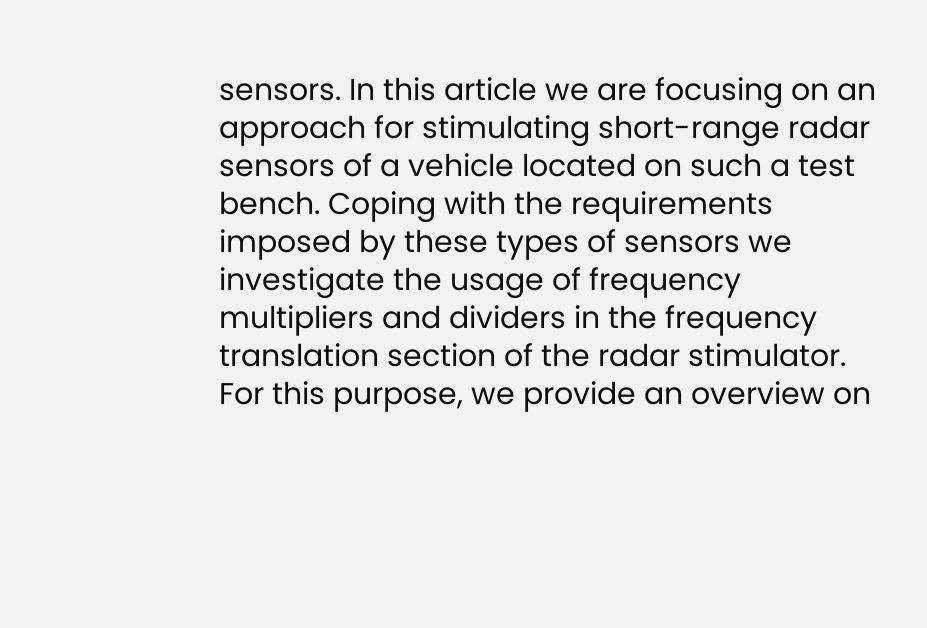sensors. In this article we are focusing on an approach for stimulating short-range radar sensors of a vehicle located on such a test bench. Coping with the requirements imposed by these types of sensors we investigate the usage of frequency multipliers and dividers in the frequency translation section of the radar stimulator. For this purpose, we provide an overview on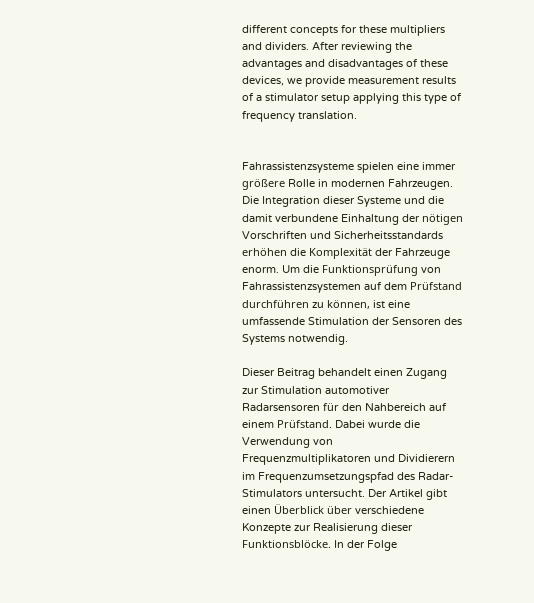different concepts for these multipliers and dividers. After reviewing the advantages and disadvantages of these devices, we provide measurement results of a stimulator setup applying this type of frequency translation.


Fahrassistenzsysteme spielen eine immer größere Rolle in modernen Fahrzeugen. Die Integration dieser Systeme und die damit verbundene Einhaltung der nötigen Vorschriften und Sicherheitsstandards erhöhen die Komplexität der Fahrzeuge enorm. Um die Funktionsprüfung von Fahrassistenzsystemen auf dem Prüfstand durchführen zu können, ist eine umfassende Stimulation der Sensoren des Systems notwendig.

Dieser Beitrag behandelt einen Zugang zur Stimulation automotiver Radarsensoren für den Nahbereich auf einem Prüfstand. Dabei wurde die Verwendung von Frequenzmultiplikatoren und Dividierern im Frequenzumsetzungspfad des Radar-Stimulators untersucht. Der Artikel gibt einen Überblick über verschiedene Konzepte zur Realisierung dieser Funktionsblöcke. In der Folge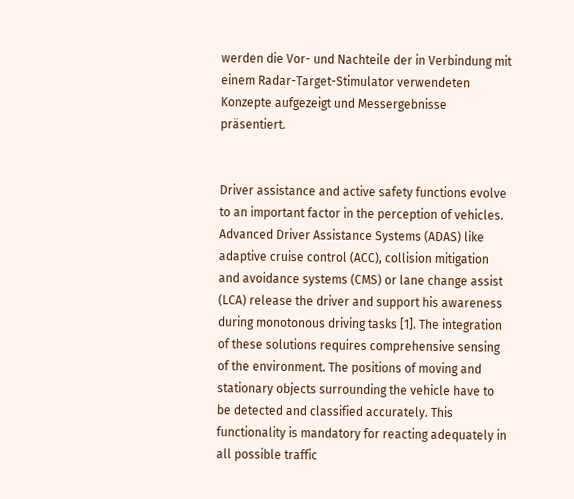werden die Vor- und Nachteile der in Verbindung mit einem Radar-Target-Stimulator verwendeten Konzepte aufgezeigt und Messergebnisse präsentiert.


Driver assistance and active safety functions evolve to an important factor in the perception of vehicles. Advanced Driver Assistance Systems (ADAS) like adaptive cruise control (ACC), collision mitigation and avoidance systems (CMS) or lane change assist (LCA) release the driver and support his awareness during monotonous driving tasks [1]. The integration of these solutions requires comprehensive sensing of the environment. The positions of moving and stationary objects surrounding the vehicle have to be detected and classified accurately. This functionality is mandatory for reacting adequately in all possible traffic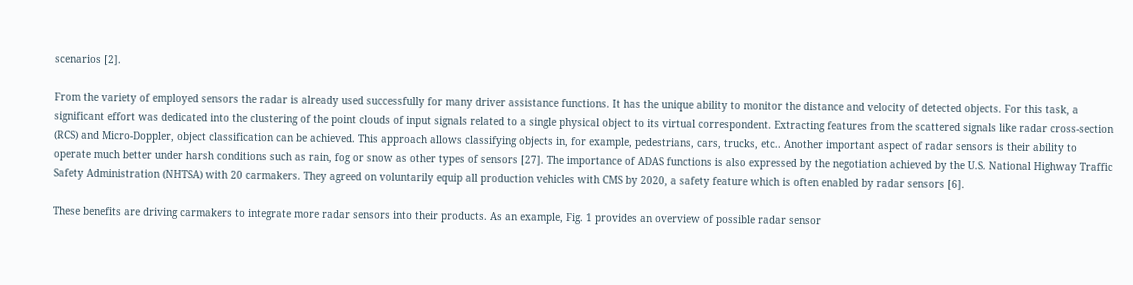scenarios [2].

From the variety of employed sensors the radar is already used successfully for many driver assistance functions. It has the unique ability to monitor the distance and velocity of detected objects. For this task, a significant effort was dedicated into the clustering of the point clouds of input signals related to a single physical object to its virtual correspondent. Extracting features from the scattered signals like radar cross-section (RCS) and Micro-Doppler, object classification can be achieved. This approach allows classifying objects in, for example, pedestrians, cars, trucks, etc.. Another important aspect of radar sensors is their ability to operate much better under harsh conditions such as rain, fog or snow as other types of sensors [27]. The importance of ADAS functions is also expressed by the negotiation achieved by the U.S. National Highway Traffic Safety Administration (NHTSA) with 20 carmakers. They agreed on voluntarily equip all production vehicles with CMS by 2020, a safety feature which is often enabled by radar sensors [6].

These benefits are driving carmakers to integrate more radar sensors into their products. As an example, Fig. 1 provides an overview of possible radar sensor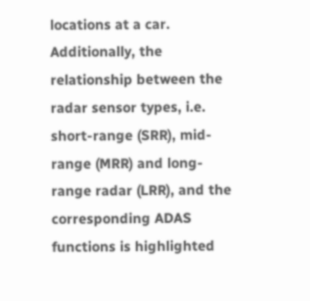locations at a car. Additionally, the relationship between the radar sensor types, i.e. short-range (SRR), mid-range (MRR) and long-range radar (LRR), and the corresponding ADAS functions is highlighted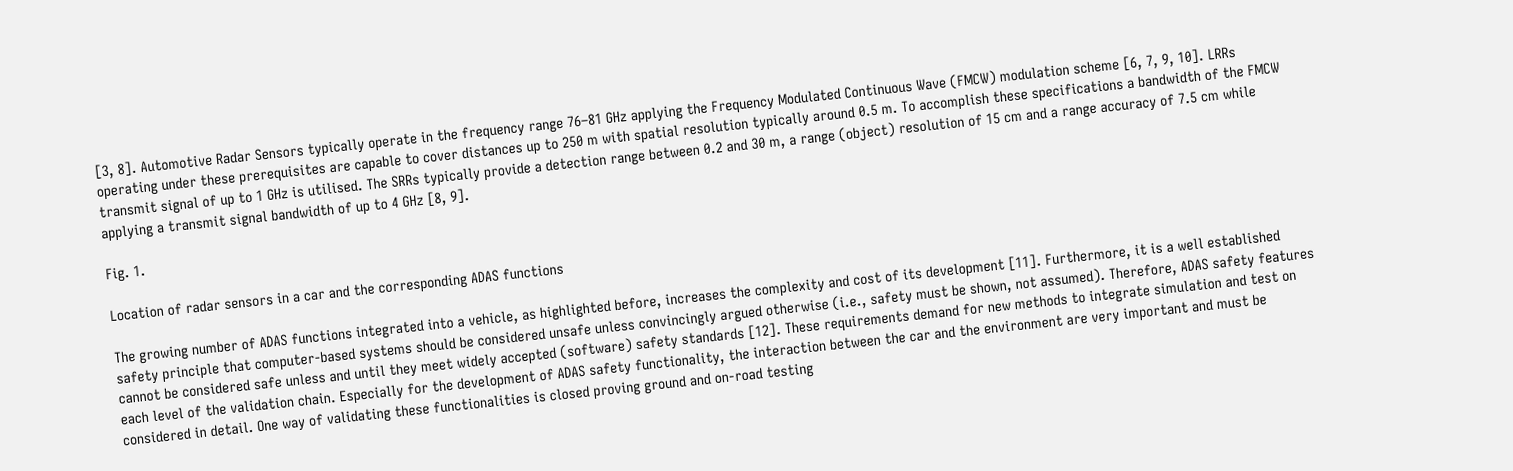[3, 8]. Automotive Radar Sensors typically operate in the frequency range 76–81 GHz applying the Frequency Modulated Continuous Wave (FMCW) modulation scheme [6, 7, 9, 10]. LRRs operating under these prerequisites are capable to cover distances up to 250 m with spatial resolution typically around 0.5 m. To accomplish these specifications a bandwidth of the FMCW transmit signal of up to 1 GHz is utilised. The SRRs typically provide a detection range between 0.2 and 30 m, a range (object) resolution of 15 cm and a range accuracy of 7.5 cm while applying a transmit signal bandwidth of up to 4 GHz [8, 9].

Fig. 1.

Location of radar sensors in a car and the corresponding ADAS functions

The growing number of ADAS functions integrated into a vehicle, as highlighted before, increases the complexity and cost of its development [11]. Furthermore, it is a well established safety principle that computer-based systems should be considered unsafe unless convincingly argued otherwise (i.e., safety must be shown, not assumed). Therefore, ADAS safety features cannot be considered safe unless and until they meet widely accepted (software) safety standards [12]. These requirements demand for new methods to integrate simulation and test on each level of the validation chain. Especially for the development of ADAS safety functionality, the interaction between the car and the environment are very important and must be considered in detail. One way of validating these functionalities is closed proving ground and on-road testing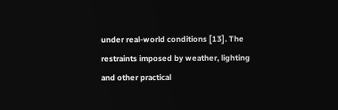under real-world conditions [13]. The restraints imposed by weather, lighting and other practical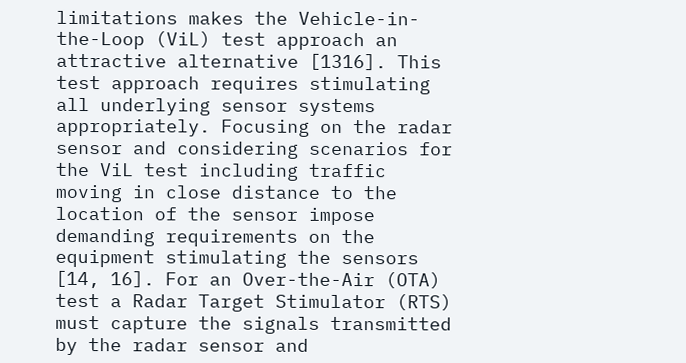limitations makes the Vehicle-in-the-Loop (ViL) test approach an attractive alternative [1316]. This test approach requires stimulating all underlying sensor systems appropriately. Focusing on the radar sensor and considering scenarios for the ViL test including traffic moving in close distance to the location of the sensor impose demanding requirements on the equipment stimulating the sensors [14, 16]. For an Over-the-Air (OTA) test a Radar Target Stimulator (RTS) must capture the signals transmitted by the radar sensor and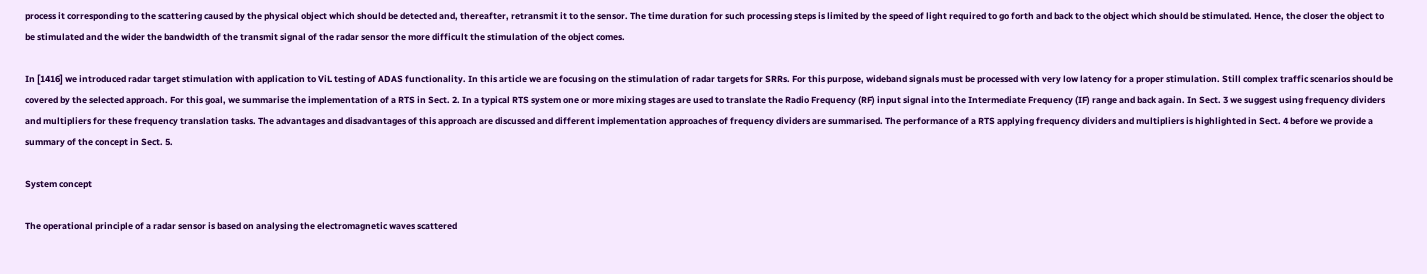process it corresponding to the scattering caused by the physical object which should be detected and, thereafter, retransmit it to the sensor. The time duration for such processing steps is limited by the speed of light required to go forth and back to the object which should be stimulated. Hence, the closer the object to be stimulated and the wider the bandwidth of the transmit signal of the radar sensor the more difficult the stimulation of the object comes.

In [1416] we introduced radar target stimulation with application to ViL testing of ADAS functionality. In this article we are focusing on the stimulation of radar targets for SRRs. For this purpose, wideband signals must be processed with very low latency for a proper stimulation. Still complex traffic scenarios should be covered by the selected approach. For this goal, we summarise the implementation of a RTS in Sect. 2. In a typical RTS system one or more mixing stages are used to translate the Radio Frequency (RF) input signal into the Intermediate Frequency (IF) range and back again. In Sect. 3 we suggest using frequency dividers and multipliers for these frequency translation tasks. The advantages and disadvantages of this approach are discussed and different implementation approaches of frequency dividers are summarised. The performance of a RTS applying frequency dividers and multipliers is highlighted in Sect. 4 before we provide a summary of the concept in Sect. 5.

System concept

The operational principle of a radar sensor is based on analysing the electromagnetic waves scattered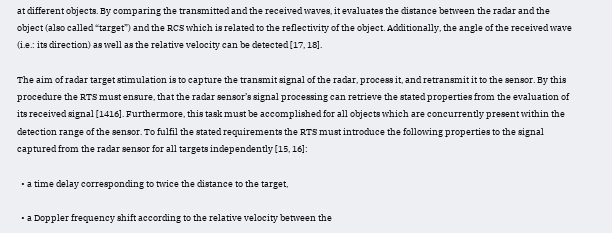at different objects. By comparing the transmitted and the received waves, it evaluates the distance between the radar and the object (also called “target”) and the RCS which is related to the reflectivity of the object. Additionally, the angle of the received wave (i.e.: its direction) as well as the relative velocity can be detected [17, 18].

The aim of radar target stimulation is to capture the transmit signal of the radar, process it, and retransmit it to the sensor. By this procedure the RTS must ensure, that the radar sensor’s signal processing can retrieve the stated properties from the evaluation of its received signal [1416]. Furthermore, this task must be accomplished for all objects which are concurrently present within the detection range of the sensor. To fulfil the stated requirements the RTS must introduce the following properties to the signal captured from the radar sensor for all targets independently [15, 16]:

  • a time delay corresponding to twice the distance to the target,

  • a Doppler frequency shift according to the relative velocity between the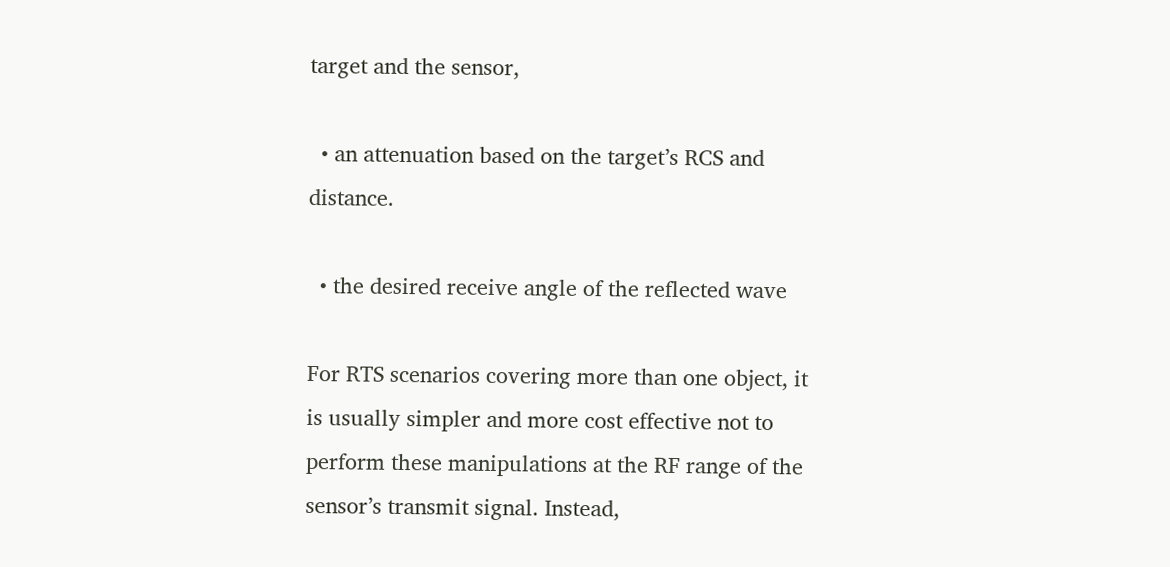target and the sensor,

  • an attenuation based on the target’s RCS and distance.

  • the desired receive angle of the reflected wave

For RTS scenarios covering more than one object, it is usually simpler and more cost effective not to perform these manipulations at the RF range of the sensor’s transmit signal. Instead,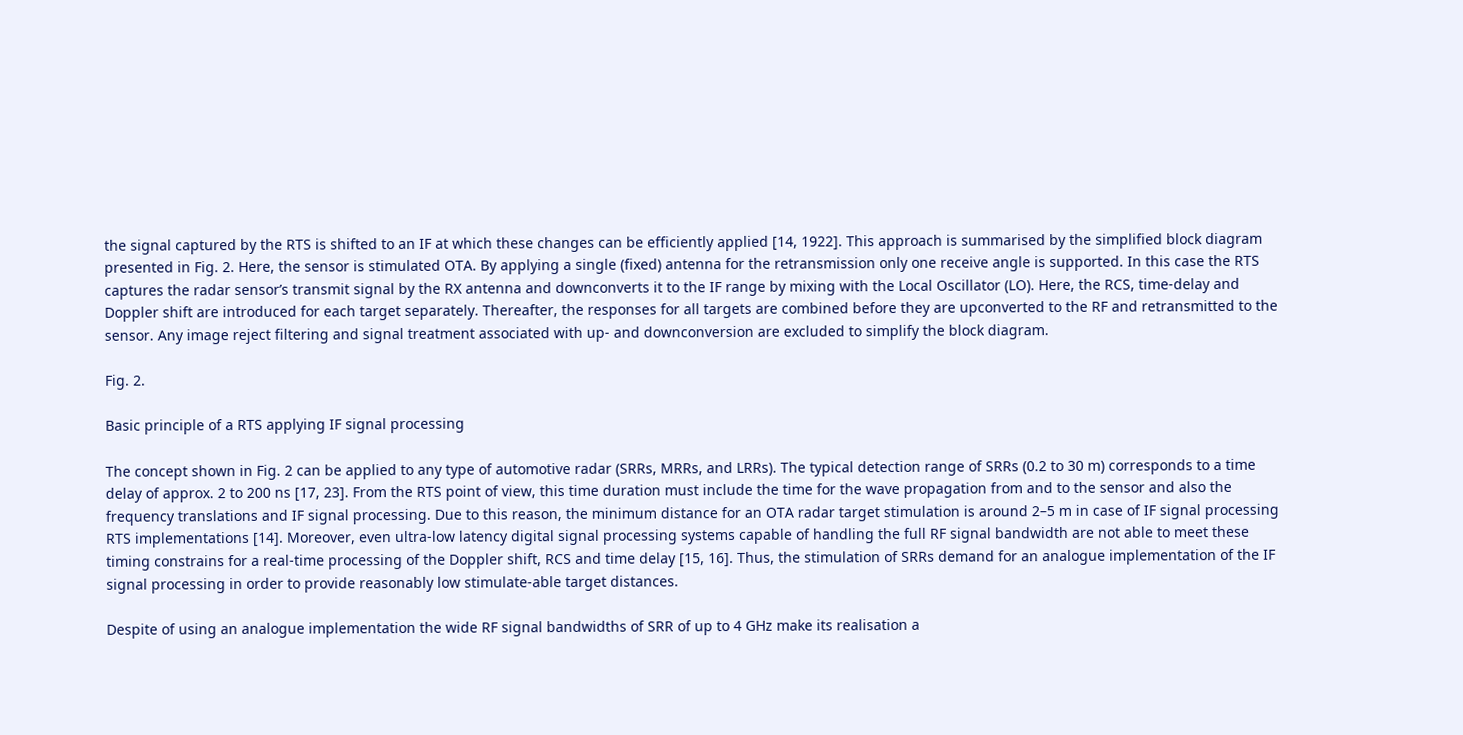the signal captured by the RTS is shifted to an IF at which these changes can be efficiently applied [14, 1922]. This approach is summarised by the simplified block diagram presented in Fig. 2. Here, the sensor is stimulated OTA. By applying a single (fixed) antenna for the retransmission only one receive angle is supported. In this case the RTS captures the radar sensor’s transmit signal by the RX antenna and downconverts it to the IF range by mixing with the Local Oscillator (LO). Here, the RCS, time-delay and Doppler shift are introduced for each target separately. Thereafter, the responses for all targets are combined before they are upconverted to the RF and retransmitted to the sensor. Any image reject filtering and signal treatment associated with up- and downconversion are excluded to simplify the block diagram.

Fig. 2.

Basic principle of a RTS applying IF signal processing

The concept shown in Fig. 2 can be applied to any type of automotive radar (SRRs, MRRs, and LRRs). The typical detection range of SRRs (0.2 to 30 m) corresponds to a time delay of approx. 2 to 200 ns [17, 23]. From the RTS point of view, this time duration must include the time for the wave propagation from and to the sensor and also the frequency translations and IF signal processing. Due to this reason, the minimum distance for an OTA radar target stimulation is around 2–5 m in case of IF signal processing RTS implementations [14]. Moreover, even ultra-low latency digital signal processing systems capable of handling the full RF signal bandwidth are not able to meet these timing constrains for a real-time processing of the Doppler shift, RCS and time delay [15, 16]. Thus, the stimulation of SRRs demand for an analogue implementation of the IF signal processing in order to provide reasonably low stimulate-able target distances.

Despite of using an analogue implementation the wide RF signal bandwidths of SRR of up to 4 GHz make its realisation a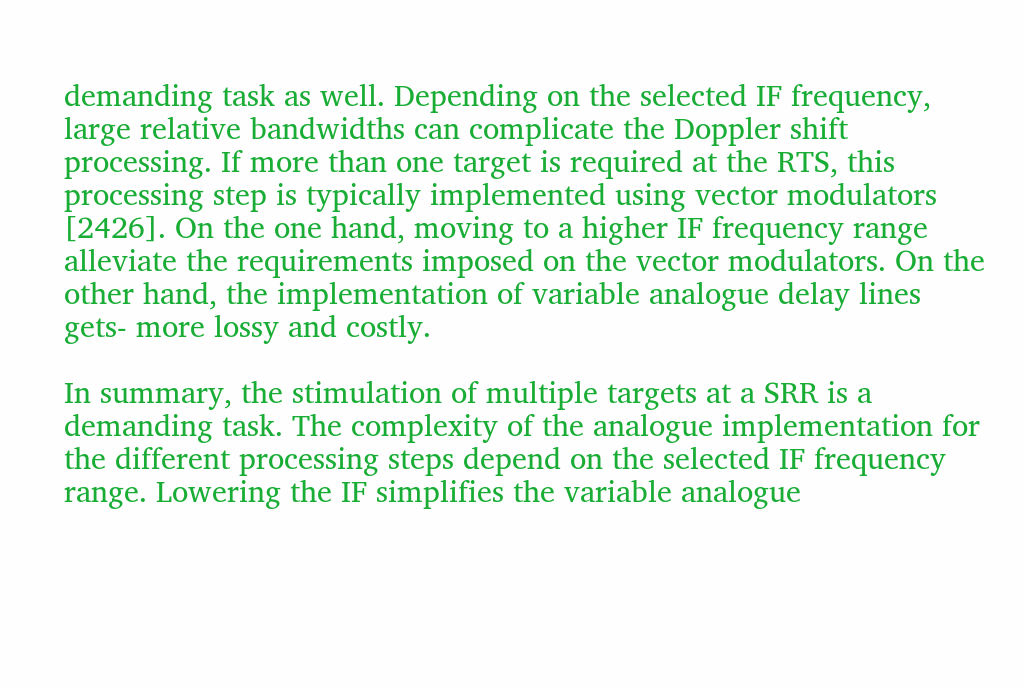demanding task as well. Depending on the selected IF frequency, large relative bandwidths can complicate the Doppler shift processing. If more than one target is required at the RTS, this processing step is typically implemented using vector modulators [2426]. On the one hand, moving to a higher IF frequency range alleviate the requirements imposed on the vector modulators. On the other hand, the implementation of variable analogue delay lines gets- more lossy and costly.

In summary, the stimulation of multiple targets at a SRR is a demanding task. The complexity of the analogue implementation for the different processing steps depend on the selected IF frequency range. Lowering the IF simplifies the variable analogue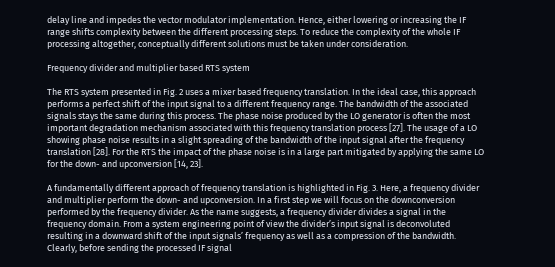delay line and impedes the vector modulator implementation. Hence, either lowering or increasing the IF range shifts complexity between the different processing steps. To reduce the complexity of the whole IF processing altogether, conceptually different solutions must be taken under consideration.

Frequency divider and multiplier based RTS system

The RTS system presented in Fig. 2 uses a mixer based frequency translation. In the ideal case, this approach performs a perfect shift of the input signal to a different frequency range. The bandwidth of the associated signals stays the same during this process. The phase noise produced by the LO generator is often the most important degradation mechanism associated with this frequency translation process [27]. The usage of a LO showing phase noise results in a slight spreading of the bandwidth of the input signal after the frequency translation [28]. For the RTS the impact of the phase noise is in a large part mitigated by applying the same LO for the down- and upconversion [14, 23].

A fundamentally different approach of frequency translation is highlighted in Fig. 3. Here, a frequency divider and multiplier perform the down- and upconversion. In a first step we will focus on the downconversion performed by the frequency divider. As the name suggests, a frequency divider divides a signal in the frequency domain. From a system engineering point of view the divider’s input signal is deconvoluted resulting in a downward shift of the input signals’ frequency as well as a compression of the bandwidth. Clearly, before sending the processed IF signal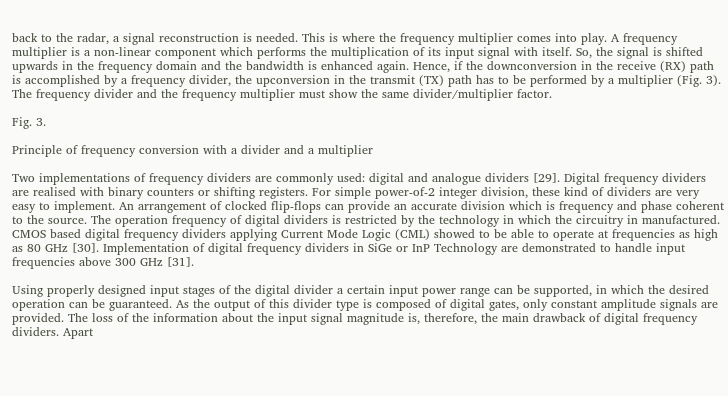back to the radar, a signal reconstruction is needed. This is where the frequency multiplier comes into play. A frequency multiplier is a non-linear component which performs the multiplication of its input signal with itself. So, the signal is shifted upwards in the frequency domain and the bandwidth is enhanced again. Hence, if the downconversion in the receive (RX) path is accomplished by a frequency divider, the upconversion in the transmit (TX) path has to be performed by a multiplier (Fig. 3). The frequency divider and the frequency multiplier must show the same divider/multiplier factor.

Fig. 3.

Principle of frequency conversion with a divider and a multiplier

Two implementations of frequency dividers are commonly used: digital and analogue dividers [29]. Digital frequency dividers are realised with binary counters or shifting registers. For simple power-of-2 integer division, these kind of dividers are very easy to implement. An arrangement of clocked flip-flops can provide an accurate division which is frequency and phase coherent to the source. The operation frequency of digital dividers is restricted by the technology in which the circuitry in manufactured. CMOS based digital frequency dividers applying Current Mode Logic (CML) showed to be able to operate at frequencies as high as 80 GHz [30]. Implementation of digital frequency dividers in SiGe or InP Technology are demonstrated to handle input frequencies above 300 GHz [31].

Using properly designed input stages of the digital divider a certain input power range can be supported, in which the desired operation can be guaranteed. As the output of this divider type is composed of digital gates, only constant amplitude signals are provided. The loss of the information about the input signal magnitude is, therefore, the main drawback of digital frequency dividers. Apart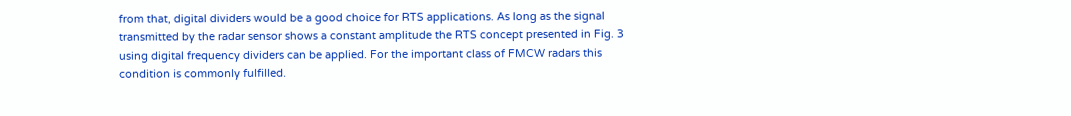from that, digital dividers would be a good choice for RTS applications. As long as the signal transmitted by the radar sensor shows a constant amplitude the RTS concept presented in Fig. 3 using digital frequency dividers can be applied. For the important class of FMCW radars this condition is commonly fulfilled.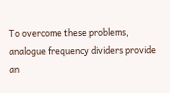To overcome these problems, analogue frequency dividers provide an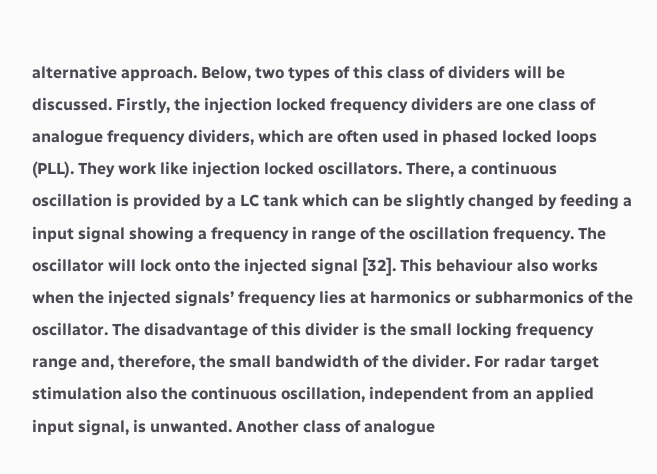alternative approach. Below, two types of this class of dividers will be discussed. Firstly, the injection locked frequency dividers are one class of analogue frequency dividers, which are often used in phased locked loops (PLL). They work like injection locked oscillators. There, a continuous oscillation is provided by a LC tank which can be slightly changed by feeding a input signal showing a frequency in range of the oscillation frequency. The oscillator will lock onto the injected signal [32]. This behaviour also works when the injected signals’ frequency lies at harmonics or subharmonics of the oscillator. The disadvantage of this divider is the small locking frequency range and, therefore, the small bandwidth of the divider. For radar target stimulation also the continuous oscillation, independent from an applied input signal, is unwanted. Another class of analogue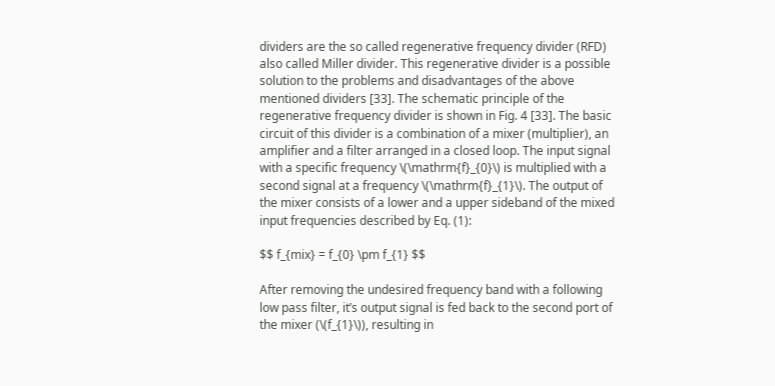dividers are the so called regenerative frequency divider (RFD) also called Miller divider. This regenerative divider is a possible solution to the problems and disadvantages of the above mentioned dividers [33]. The schematic principle of the regenerative frequency divider is shown in Fig. 4 [33]. The basic circuit of this divider is a combination of a mixer (multiplier), an amplifier and a filter arranged in a closed loop. The input signal with a specific frequency \(\mathrm{f}_{0}\) is multiplied with a second signal at a frequency \(\mathrm{f}_{1}\). The output of the mixer consists of a lower and a upper sideband of the mixed input frequencies described by Eq. (1):

$$ f_{mix} = f_{0} \pm f_{1} $$

After removing the undesired frequency band with a following low pass filter, it’s output signal is fed back to the second port of the mixer (\(f_{1}\)), resulting in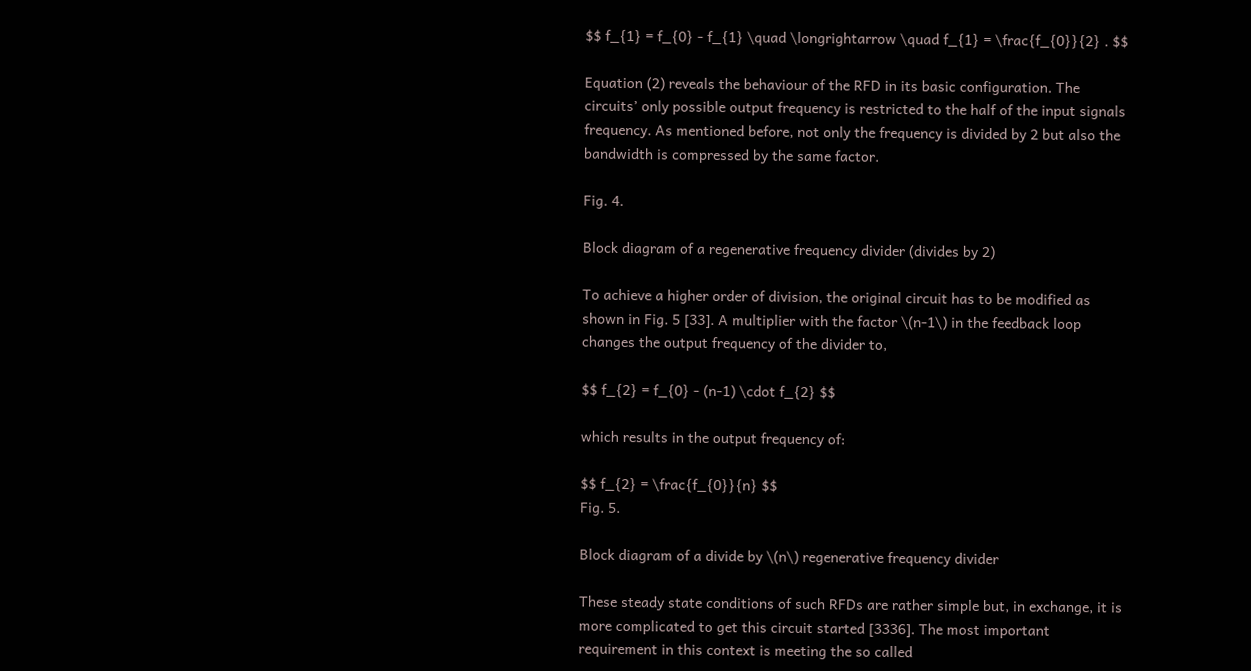$$ f_{1} = f_{0} - f_{1} \quad \longrightarrow \quad f_{1} = \frac{f_{0}}{2} . $$

Equation (2) reveals the behaviour of the RFD in its basic configuration. The circuits’ only possible output frequency is restricted to the half of the input signals frequency. As mentioned before, not only the frequency is divided by 2 but also the bandwidth is compressed by the same factor.

Fig. 4.

Block diagram of a regenerative frequency divider (divides by 2)

To achieve a higher order of division, the original circuit has to be modified as shown in Fig. 5 [33]. A multiplier with the factor \(n-1\) in the feedback loop changes the output frequency of the divider to,

$$ f_{2} = f_{0} - (n-1) \cdot f_{2} $$

which results in the output frequency of:

$$ f_{2} = \frac{f_{0}}{n} $$
Fig. 5.

Block diagram of a divide by \(n\) regenerative frequency divider

These steady state conditions of such RFDs are rather simple but, in exchange, it is more complicated to get this circuit started [3336]. The most important requirement in this context is meeting the so called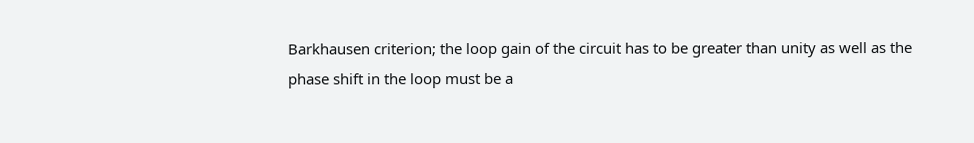Barkhausen criterion; the loop gain of the circuit has to be greater than unity as well as the phase shift in the loop must be a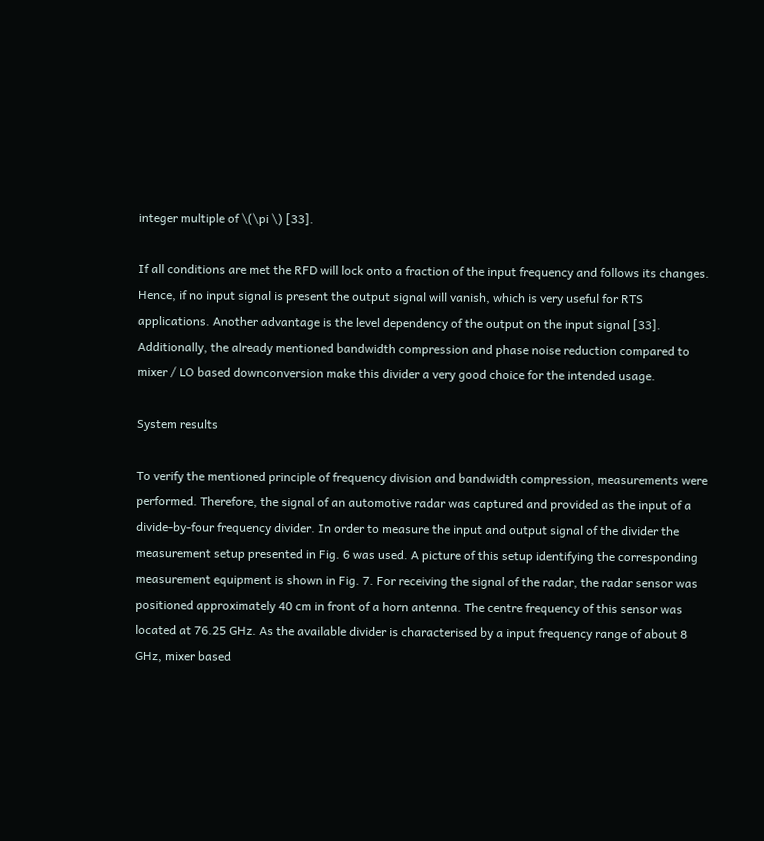integer multiple of \(\pi \) [33].

If all conditions are met the RFD will lock onto a fraction of the input frequency and follows its changes. Hence, if no input signal is present the output signal will vanish, which is very useful for RTS applications. Another advantage is the level dependency of the output on the input signal [33]. Additionally, the already mentioned bandwidth compression and phase noise reduction compared to mixer / LO based downconversion make this divider a very good choice for the intended usage.

System results

To verify the mentioned principle of frequency division and bandwidth compression, measurements were performed. Therefore, the signal of an automotive radar was captured and provided as the input of a divide-by-four frequency divider. In order to measure the input and output signal of the divider the measurement setup presented in Fig. 6 was used. A picture of this setup identifying the corresponding measurement equipment is shown in Fig. 7. For receiving the signal of the radar, the radar sensor was positioned approximately 40 cm in front of a horn antenna. The centre frequency of this sensor was located at 76.25 GHz. As the available divider is characterised by a input frequency range of about 8 GHz, mixer based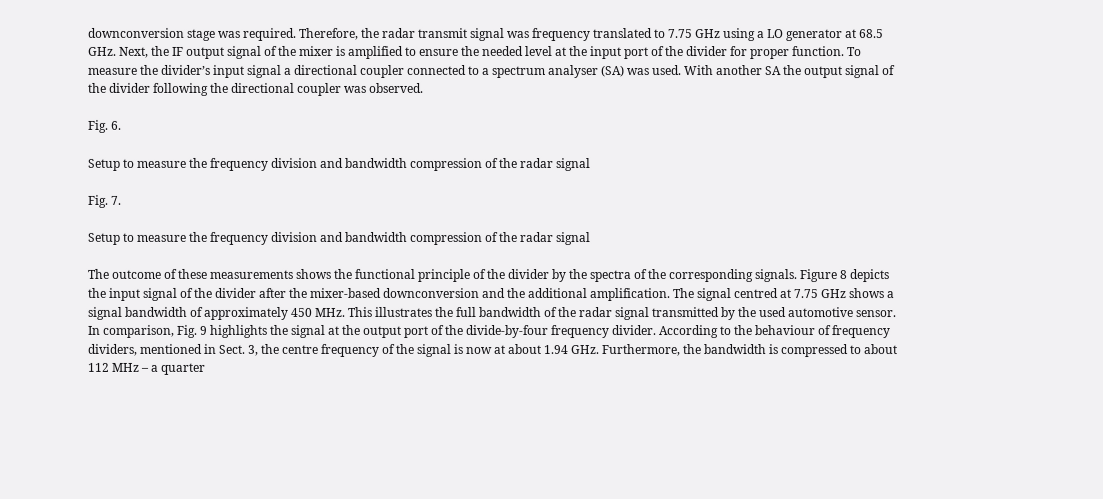downconversion stage was required. Therefore, the radar transmit signal was frequency translated to 7.75 GHz using a LO generator at 68.5 GHz. Next, the IF output signal of the mixer is amplified to ensure the needed level at the input port of the divider for proper function. To measure the divider’s input signal a directional coupler connected to a spectrum analyser (SA) was used. With another SA the output signal of the divider following the directional coupler was observed.

Fig. 6.

Setup to measure the frequency division and bandwidth compression of the radar signal

Fig. 7.

Setup to measure the frequency division and bandwidth compression of the radar signal

The outcome of these measurements shows the functional principle of the divider by the spectra of the corresponding signals. Figure 8 depicts the input signal of the divider after the mixer-based downconversion and the additional amplification. The signal centred at 7.75 GHz shows a signal bandwidth of approximately 450 MHz. This illustrates the full bandwidth of the radar signal transmitted by the used automotive sensor. In comparison, Fig. 9 highlights the signal at the output port of the divide-by-four frequency divider. According to the behaviour of frequency dividers, mentioned in Sect. 3, the centre frequency of the signal is now at about 1.94 GHz. Furthermore, the bandwidth is compressed to about 112 MHz – a quarter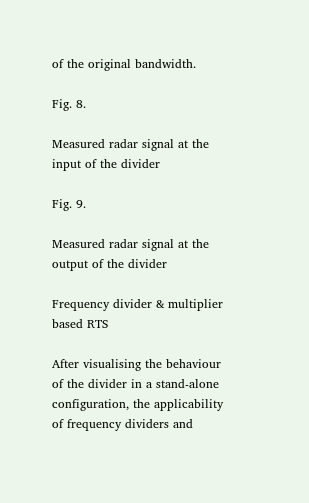of the original bandwidth.

Fig. 8.

Measured radar signal at the input of the divider

Fig. 9.

Measured radar signal at the output of the divider

Frequency divider & multiplier based RTS

After visualising the behaviour of the divider in a stand-alone configuration, the applicability of frequency dividers and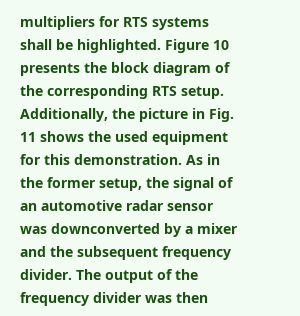multipliers for RTS systems shall be highlighted. Figure 10 presents the block diagram of the corresponding RTS setup. Additionally, the picture in Fig. 11 shows the used equipment for this demonstration. As in the former setup, the signal of an automotive radar sensor was downconverted by a mixer and the subsequent frequency divider. The output of the frequency divider was then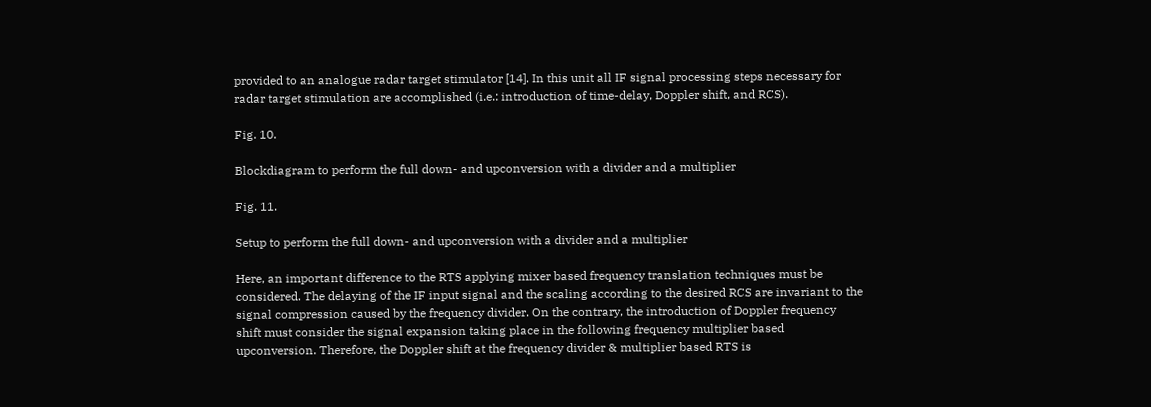provided to an analogue radar target stimulator [14]. In this unit all IF signal processing steps necessary for radar target stimulation are accomplished (i.e.: introduction of time-delay, Doppler shift, and RCS).

Fig. 10.

Blockdiagram to perform the full down- and upconversion with a divider and a multiplier

Fig. 11.

Setup to perform the full down- and upconversion with a divider and a multiplier

Here, an important difference to the RTS applying mixer based frequency translation techniques must be considered. The delaying of the IF input signal and the scaling according to the desired RCS are invariant to the signal compression caused by the frequency divider. On the contrary, the introduction of Doppler frequency shift must consider the signal expansion taking place in the following frequency multiplier based upconversion. Therefore, the Doppler shift at the frequency divider & multiplier based RTS is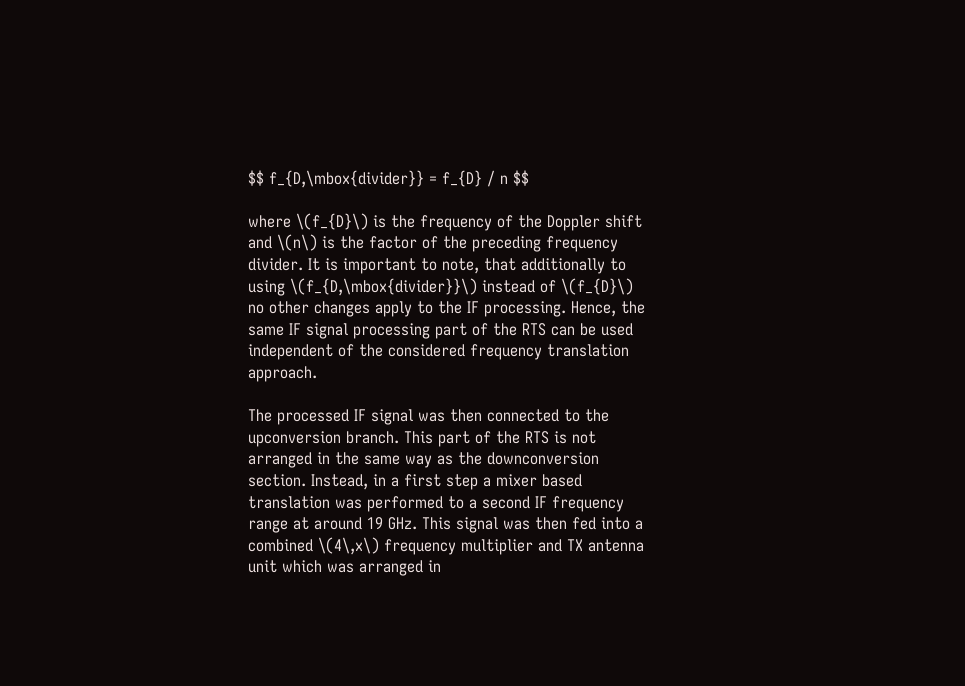$$ f_{D,\mbox{divider}} = f_{D} / n $$

where \(f_{D}\) is the frequency of the Doppler shift and \(n\) is the factor of the preceding frequency divider. It is important to note, that additionally to using \(f_{D,\mbox{divider}}\) instead of \(f_{D}\) no other changes apply to the IF processing. Hence, the same IF signal processing part of the RTS can be used independent of the considered frequency translation approach.

The processed IF signal was then connected to the upconversion branch. This part of the RTS is not arranged in the same way as the downconversion section. Instead, in a first step a mixer based translation was performed to a second IF frequency range at around 19 GHz. This signal was then fed into a combined \(4\,x\) frequency multiplier and TX antenna unit which was arranged in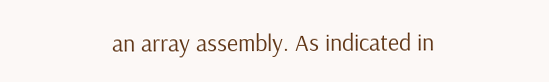an array assembly. As indicated in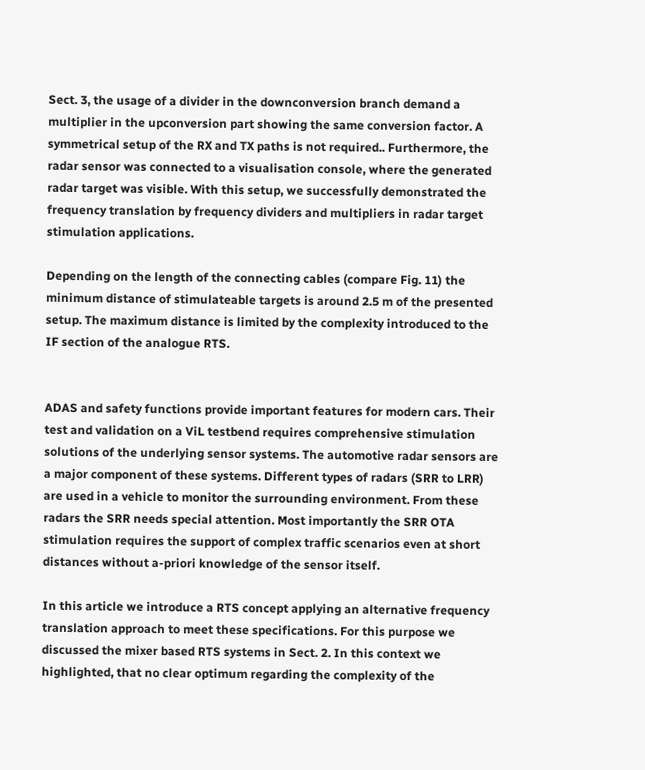Sect. 3, the usage of a divider in the downconversion branch demand a multiplier in the upconversion part showing the same conversion factor. A symmetrical setup of the RX and TX paths is not required.. Furthermore, the radar sensor was connected to a visualisation console, where the generated radar target was visible. With this setup, we successfully demonstrated the frequency translation by frequency dividers and multipliers in radar target stimulation applications.

Depending on the length of the connecting cables (compare Fig. 11) the minimum distance of stimulateable targets is around 2.5 m of the presented setup. The maximum distance is limited by the complexity introduced to the IF section of the analogue RTS.


ADAS and safety functions provide important features for modern cars. Their test and validation on a ViL testbend requires comprehensive stimulation solutions of the underlying sensor systems. The automotive radar sensors are a major component of these systems. Different types of radars (SRR to LRR) are used in a vehicle to monitor the surrounding environment. From these radars the SRR needs special attention. Most importantly the SRR OTA stimulation requires the support of complex traffic scenarios even at short distances without a-priori knowledge of the sensor itself.

In this article we introduce a RTS concept applying an alternative frequency translation approach to meet these specifications. For this purpose we discussed the mixer based RTS systems in Sect. 2. In this context we highlighted, that no clear optimum regarding the complexity of the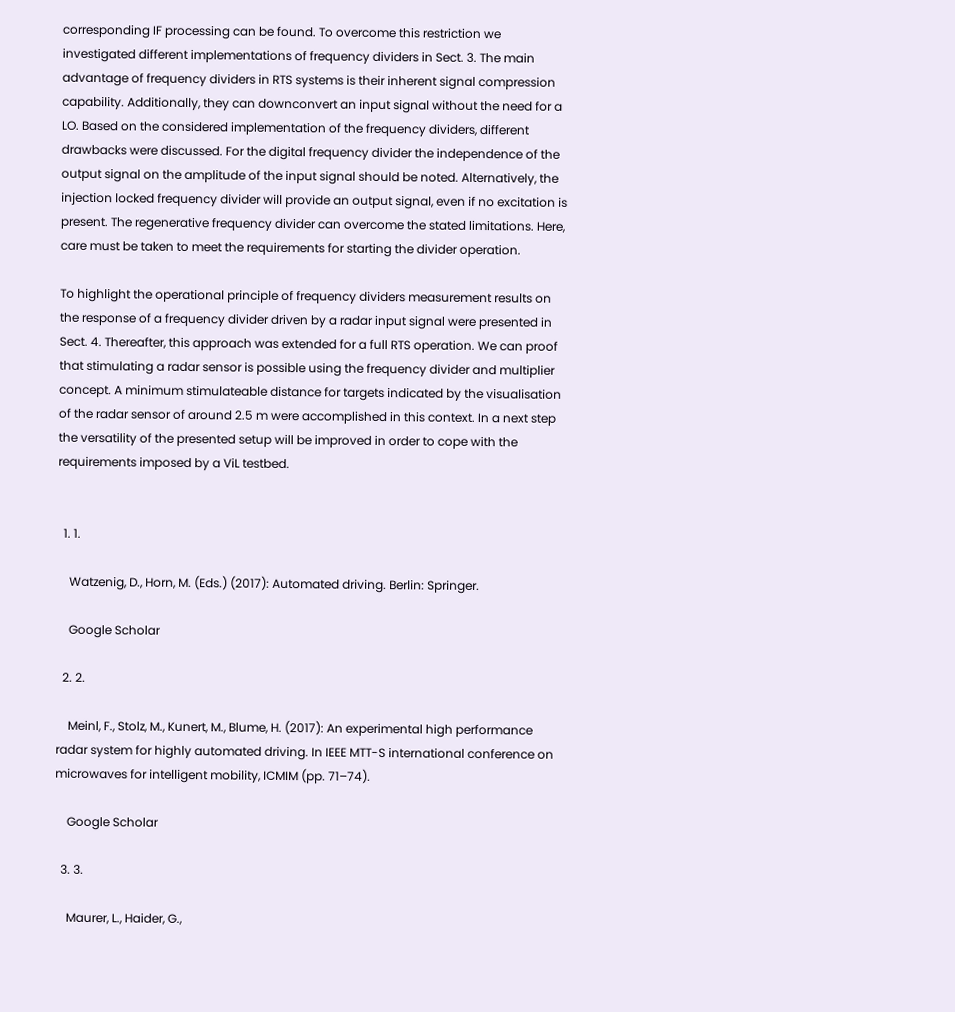corresponding IF processing can be found. To overcome this restriction we investigated different implementations of frequency dividers in Sect. 3. The main advantage of frequency dividers in RTS systems is their inherent signal compression capability. Additionally, they can downconvert an input signal without the need for a LO. Based on the considered implementation of the frequency dividers, different drawbacks were discussed. For the digital frequency divider the independence of the output signal on the amplitude of the input signal should be noted. Alternatively, the injection locked frequency divider will provide an output signal, even if no excitation is present. The regenerative frequency divider can overcome the stated limitations. Here, care must be taken to meet the requirements for starting the divider operation.

To highlight the operational principle of frequency dividers measurement results on the response of a frequency divider driven by a radar input signal were presented in Sect. 4. Thereafter, this approach was extended for a full RTS operation. We can proof that stimulating a radar sensor is possible using the frequency divider and multiplier concept. A minimum stimulateable distance for targets indicated by the visualisation of the radar sensor of around 2.5 m were accomplished in this context. In a next step the versatility of the presented setup will be improved in order to cope with the requirements imposed by a ViL testbed.


  1. 1.

    Watzenig, D., Horn, M. (Eds.) (2017): Automated driving. Berlin: Springer.

    Google Scholar

  2. 2.

    Meinl, F., Stolz, M., Kunert, M., Blume, H. (2017): An experimental high performance radar system for highly automated driving. In IEEE MTT-S international conference on microwaves for intelligent mobility, ICMIM (pp. 71–74).

    Google Scholar

  3. 3.

    Maurer, L., Haider, G.,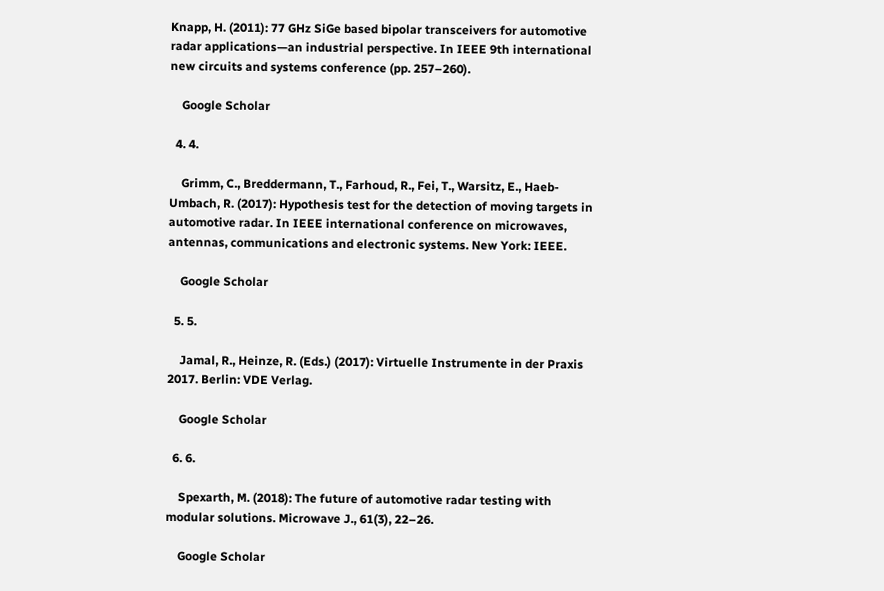Knapp, H. (2011): 77 GHz SiGe based bipolar transceivers for automotive radar applications—an industrial perspective. In IEEE 9th international new circuits and systems conference (pp. 257–260).

    Google Scholar

  4. 4.

    Grimm, C., Breddermann, T., Farhoud, R., Fei, T., Warsitz, E., Haeb-Umbach, R. (2017): Hypothesis test for the detection of moving targets in automotive radar. In IEEE international conference on microwaves, antennas, communications and electronic systems. New York: IEEE.

    Google Scholar

  5. 5.

    Jamal, R., Heinze, R. (Eds.) (2017): Virtuelle Instrumente in der Praxis 2017. Berlin: VDE Verlag.

    Google Scholar

  6. 6.

    Spexarth, M. (2018): The future of automotive radar testing with modular solutions. Microwave J., 61(3), 22–26.

    Google Scholar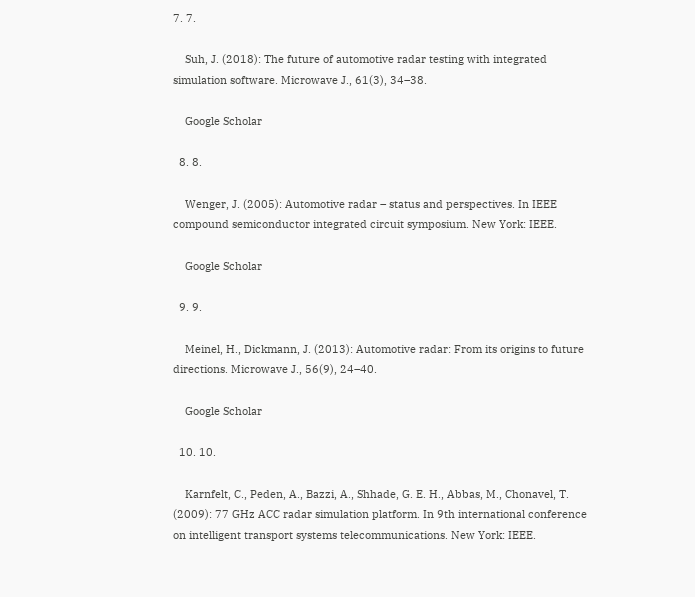7. 7.

    Suh, J. (2018): The future of automotive radar testing with integrated simulation software. Microwave J., 61(3), 34–38.

    Google Scholar

  8. 8.

    Wenger, J. (2005): Automotive radar – status and perspectives. In IEEE compound semiconductor integrated circuit symposium. New York: IEEE.

    Google Scholar

  9. 9.

    Meinel, H., Dickmann, J. (2013): Automotive radar: From its origins to future directions. Microwave J., 56(9), 24–40.

    Google Scholar

  10. 10.

    Karnfelt, C., Peden, A., Bazzi, A., Shhade, G. E. H., Abbas, M., Chonavel, T. (2009): 77 GHz ACC radar simulation platform. In 9th international conference on intelligent transport systems telecommunications. New York: IEEE.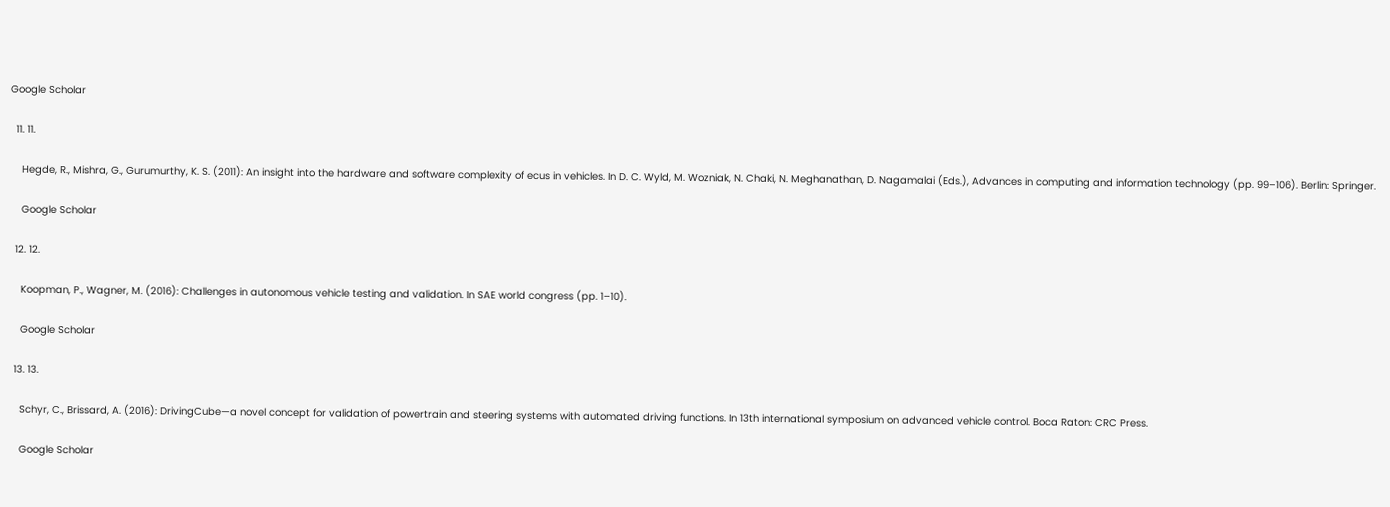Google Scholar

  11. 11.

    Hegde, R., Mishra, G., Gurumurthy, K. S. (2011): An insight into the hardware and software complexity of ecus in vehicles. In D. C. Wyld, M. Wozniak, N. Chaki, N. Meghanathan, D. Nagamalai (Eds.), Advances in computing and information technology (pp. 99–106). Berlin: Springer.

    Google Scholar

  12. 12.

    Koopman, P., Wagner, M. (2016): Challenges in autonomous vehicle testing and validation. In SAE world congress (pp. 1–10).

    Google Scholar

  13. 13.

    Schyr, C., Brissard, A. (2016): DrivingCube—a novel concept for validation of powertrain and steering systems with automated driving functions. In 13th international symposium on advanced vehicle control. Boca Raton: CRC Press.

    Google Scholar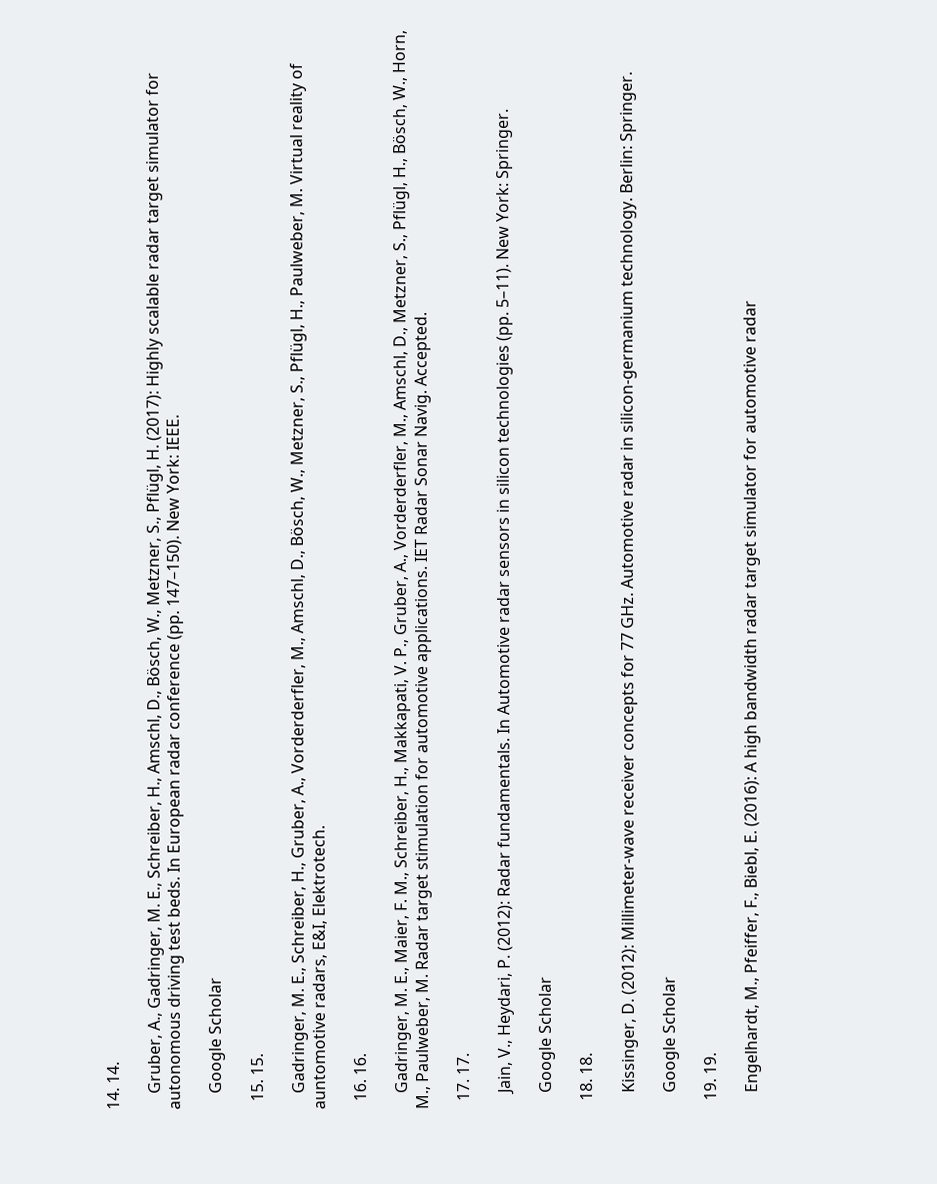14. 14.

    Gruber, A., Gadringer, M. E., Schreiber, H., Amschl, D., Bösch, W., Metzner, S., Pflügl, H. (2017): Highly scalable radar target simulator for autonomous driving test beds. In European radar conference (pp. 147–150). New York: IEEE.

    Google Scholar

  15. 15.

    Gadringer, M. E., Schreiber, H., Gruber, A., Vorderderfler, M., Amschl, D., Bösch, W., Metzner, S., Pflügl, H., Paulweber, M. Virtual reality of auntomotive radars, E&I, Elektrotech.

  16. 16.

    Gadringer, M. E., Maier, F. M., Schreiber, H., Makkapati, V. P., Gruber, A., Vorderderfler, M., Amschl, D., Metzner, S., Pflügl, H., Bösch, W., Horn, M., Paulweber, M. Radar target stimulation for automotive applications. IET Radar Sonar Navig. Accepted.

  17. 17.

    Jain, V., Heydari, P. (2012): Radar fundamentals. In Automotive radar sensors in silicon technologies (pp. 5–11). New York: Springer.

    Google Scholar

  18. 18.

    Kissinger, D. (2012): Millimeter-wave receiver concepts for 77 GHz. Automotive radar in silicon-germanium technology. Berlin: Springer.

    Google Scholar

  19. 19.

    Engelhardt, M., Pfeiffer, F., Biebl, E. (2016): A high bandwidth radar target simulator for automotive radar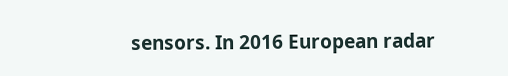sensors. In 2016 European radar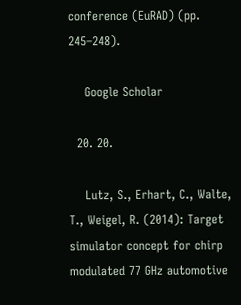conference (EuRAD) (pp. 245–248).

    Google Scholar

  20. 20.

    Lutz, S., Erhart, C., Walte, T., Weigel, R. (2014): Target simulator concept for chirp modulated 77 GHz automotive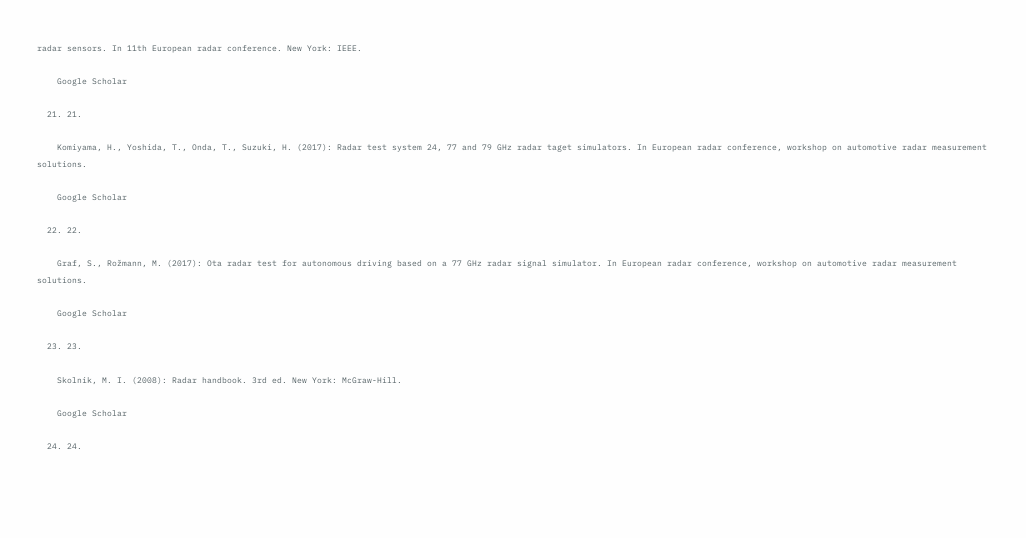radar sensors. In 11th European radar conference. New York: IEEE.

    Google Scholar

  21. 21.

    Komiyama, H., Yoshida, T., Onda, T., Suzuki, H. (2017): Radar test system 24, 77 and 79 GHz radar taget simulators. In European radar conference, workshop on automotive radar measurement solutions.

    Google Scholar

  22. 22.

    Graf, S., Rožmann, M. (2017): Ota radar test for autonomous driving based on a 77 GHz radar signal simulator. In European radar conference, workshop on automotive radar measurement solutions.

    Google Scholar

  23. 23.

    Skolnik, M. I. (2008): Radar handbook. 3rd ed. New York: McGraw-Hill.

    Google Scholar

  24. 24.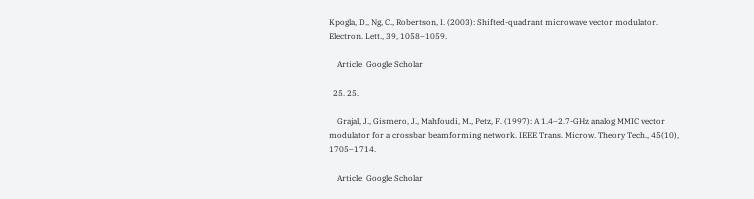Kpogla, D., Ng, C., Robertson, I. (2003): Shifted-quadrant microwave vector modulator. Electron. Lett., 39, 1058–1059.

    Article  Google Scholar

  25. 25.

    Grajal, J., Gismero, J., Mahfoudi, M., Petz, F. (1997): A 1.4–2.7-GHz analog MMIC vector modulator for a crossbar beamforming network. IEEE Trans. Microw. Theory Tech., 45(10), 1705–1714.

    Article  Google Scholar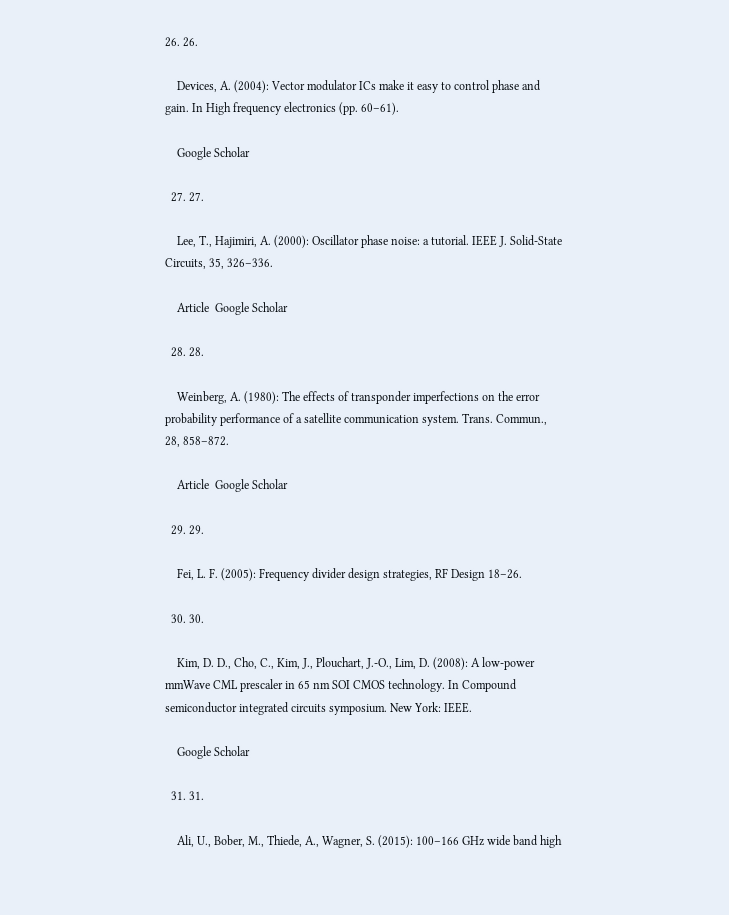26. 26.

    Devices, A. (2004): Vector modulator ICs make it easy to control phase and gain. In High frequency electronics (pp. 60–61).

    Google Scholar

  27. 27.

    Lee, T., Hajimiri, A. (2000): Oscillator phase noise: a tutorial. IEEE J. Solid-State Circuits, 35, 326–336.

    Article  Google Scholar

  28. 28.

    Weinberg, A. (1980): The effects of transponder imperfections on the error probability performance of a satellite communication system. Trans. Commun., 28, 858–872.

    Article  Google Scholar

  29. 29.

    Fei, L. F. (2005): Frequency divider design strategies, RF Design 18–26.

  30. 30.

    Kim, D. D., Cho, C., Kim, J., Plouchart, J.-O., Lim, D. (2008): A low-power mmWave CML prescaler in 65 nm SOI CMOS technology. In Compound semiconductor integrated circuits symposium. New York: IEEE.

    Google Scholar

  31. 31.

    Ali, U., Bober, M., Thiede, A., Wagner, S. (2015): 100–166 GHz wide band high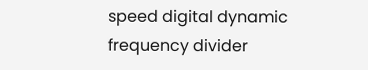speed digital dynamic frequency divider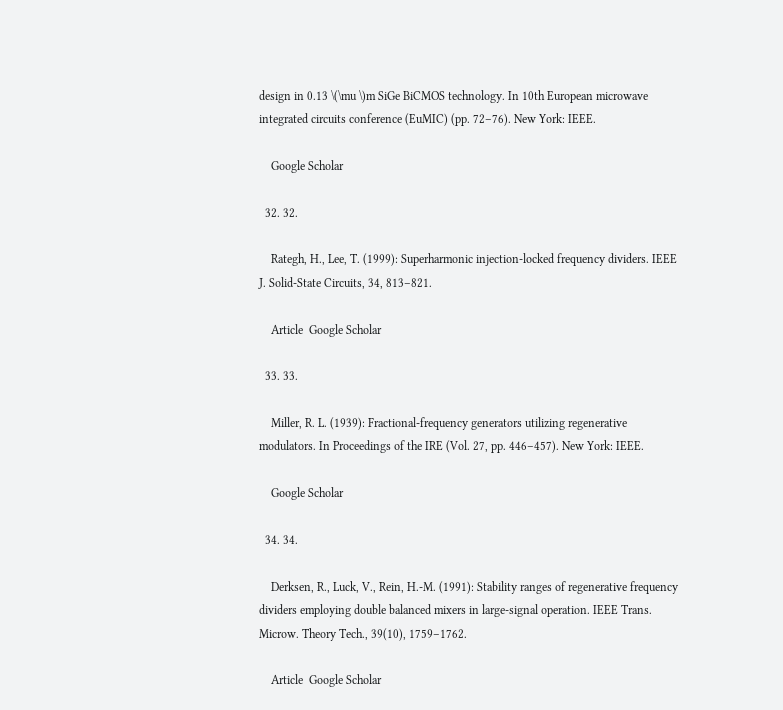design in 0.13 \(\mu \)m SiGe BiCMOS technology. In 10th European microwave integrated circuits conference (EuMIC) (pp. 72–76). New York: IEEE.

    Google Scholar

  32. 32.

    Rategh, H., Lee, T. (1999): Superharmonic injection-locked frequency dividers. IEEE J. Solid-State Circuits, 34, 813–821.

    Article  Google Scholar

  33. 33.

    Miller, R. L. (1939): Fractional-frequency generators utilizing regenerative modulators. In Proceedings of the IRE (Vol. 27, pp. 446–457). New York: IEEE.

    Google Scholar

  34. 34.

    Derksen, R., Luck, V., Rein, H.-M. (1991): Stability ranges of regenerative frequency dividers employing double balanced mixers in large-signal operation. IEEE Trans. Microw. Theory Tech., 39(10), 1759–1762.

    Article  Google Scholar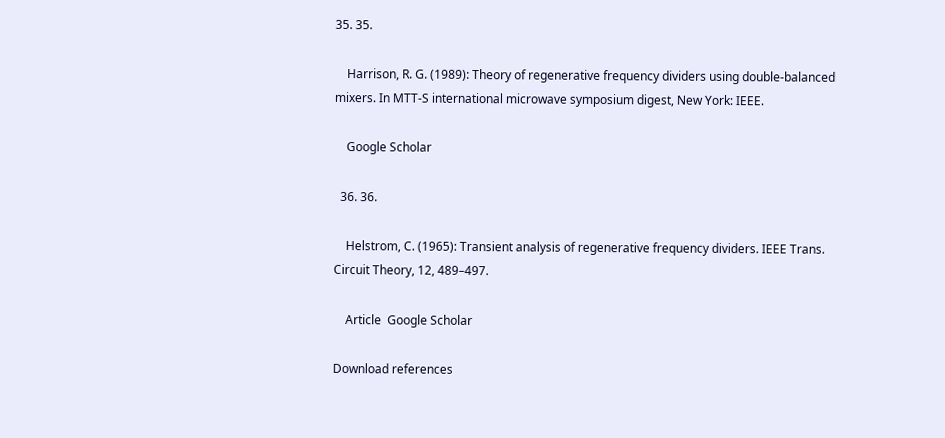35. 35.

    Harrison, R. G. (1989): Theory of regenerative frequency dividers using double-balanced mixers. In MTT-S international microwave symposium digest, New York: IEEE.

    Google Scholar

  36. 36.

    Helstrom, C. (1965): Transient analysis of regenerative frequency dividers. IEEE Trans. Circuit Theory, 12, 489–497.

    Article  Google Scholar

Download references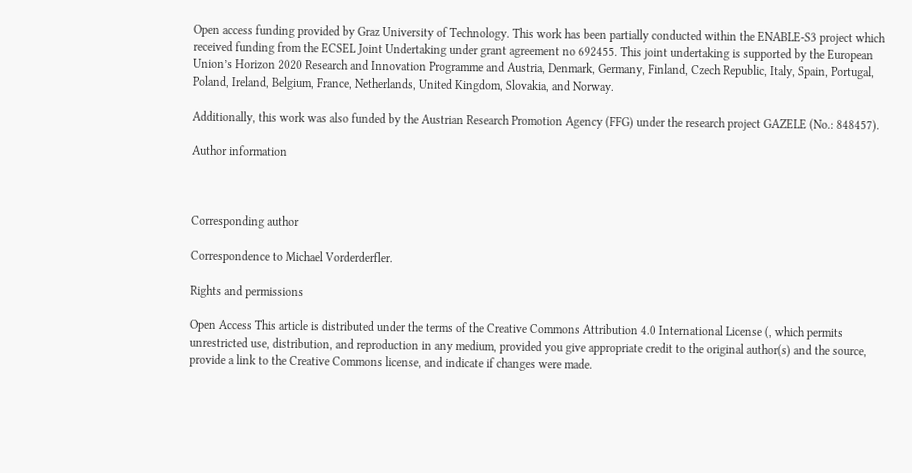Open access funding provided by Graz University of Technology. This work has been partially conducted within the ENABLE-S3 project which received funding from the ECSEL Joint Undertaking under grant agreement no 692455. This joint undertaking is supported by the European Union’s Horizon 2020 Research and Innovation Programme and Austria, Denmark, Germany, Finland, Czech Republic, Italy, Spain, Portugal, Poland, Ireland, Belgium, France, Netherlands, United Kingdom, Slovakia, and Norway.

Additionally, this work was also funded by the Austrian Research Promotion Agency (FFG) under the research project GAZELE (No.: 848457).

Author information



Corresponding author

Correspondence to Michael Vorderderfler.

Rights and permissions

Open Access This article is distributed under the terms of the Creative Commons Attribution 4.0 International License (, which permits unrestricted use, distribution, and reproduction in any medium, provided you give appropriate credit to the original author(s) and the source, provide a link to the Creative Commons license, and indicate if changes were made.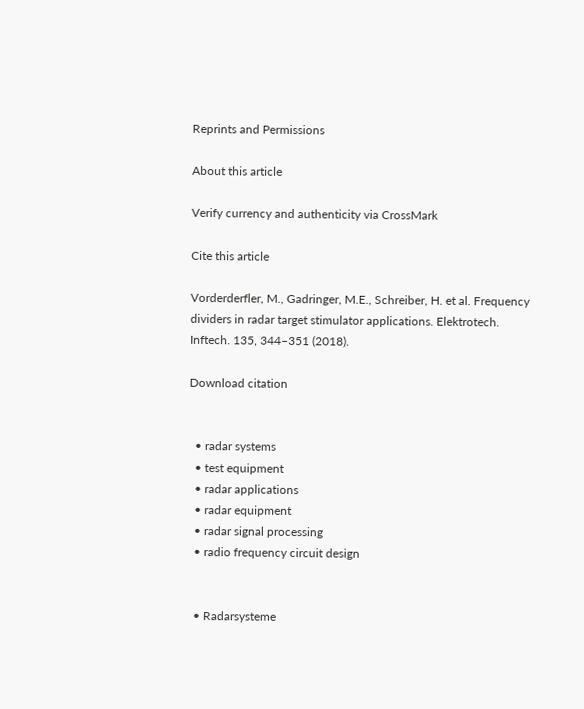Reprints and Permissions

About this article

Verify currency and authenticity via CrossMark

Cite this article

Vorderderfler, M., Gadringer, M.E., Schreiber, H. et al. Frequency dividers in radar target stimulator applications. Elektrotech. Inftech. 135, 344–351 (2018).

Download citation


  • radar systems
  • test equipment
  • radar applications
  • radar equipment
  • radar signal processing
  • radio frequency circuit design


  • Radarsysteme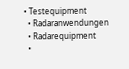• Testequipment
  • Radaranwendungen
  • Radarequipment
  •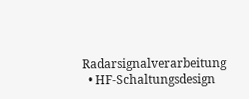Radarsignalverarbeitung
  • HF-Schaltungsdesign